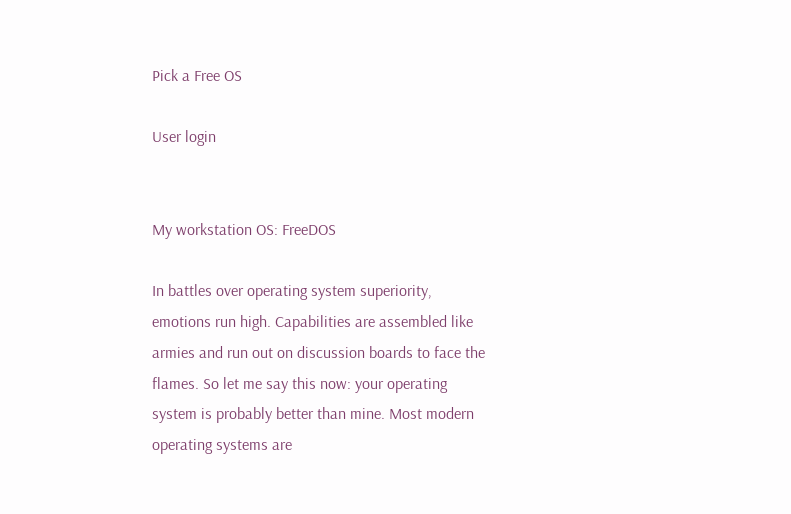Pick a Free OS

User login


My workstation OS: FreeDOS

In battles over operating system superiority, emotions run high. Capabilities are assembled like armies and run out on discussion boards to face the flames. So let me say this now: your operating system is probably better than mine. Most modern operating systems are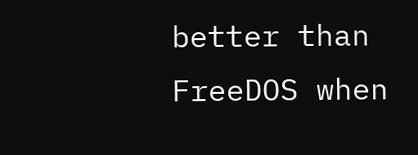better than FreeDOS when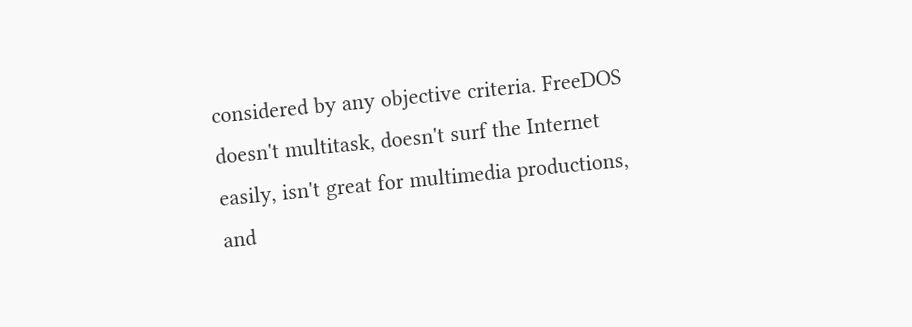considered by any objective criteria. FreeDOS doesn't multitask, doesn't surf the Internet easily, isn't great for multimedia productions, and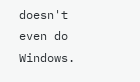doesn't even do Windows.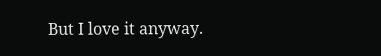But I love it anyway.